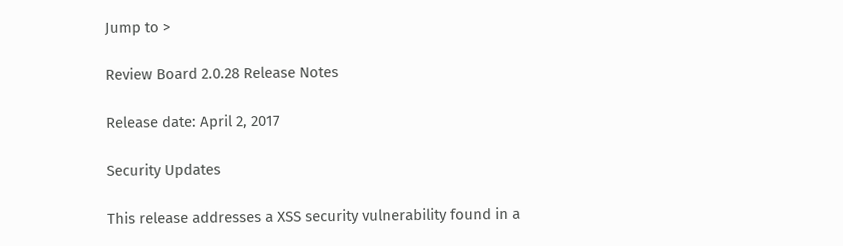Jump to >

Review Board 2.0.28 Release Notes

Release date: April 2, 2017

Security Updates

This release addresses a XSS security vulnerability found in a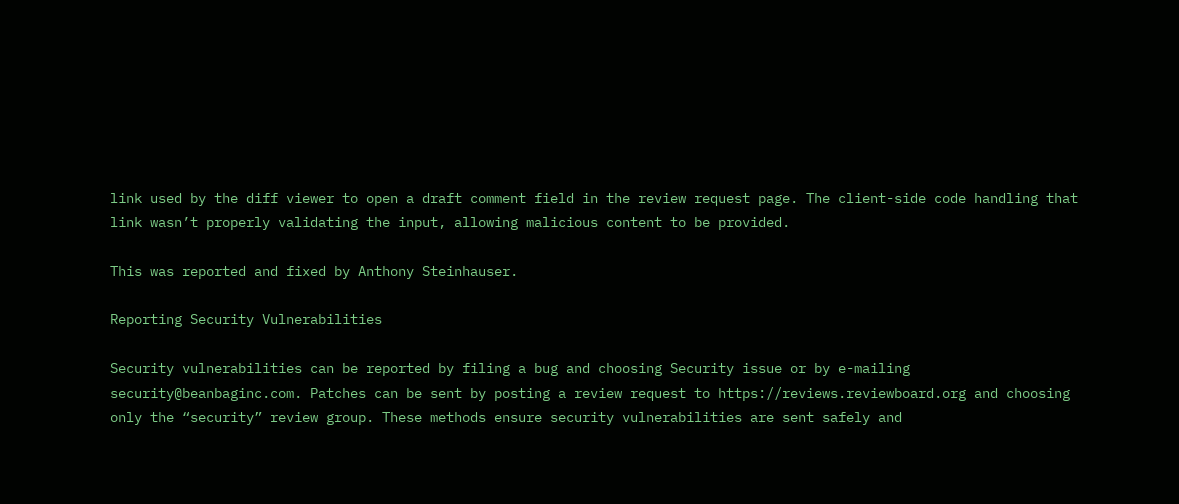link used by the diff viewer to open a draft comment field in the review request page. The client-side code handling that link wasn’t properly validating the input, allowing malicious content to be provided.

This was reported and fixed by Anthony Steinhauser.

Reporting Security Vulnerabilities

Security vulnerabilities can be reported by filing a bug and choosing Security issue or by e-mailing security@beanbaginc.com. Patches can be sent by posting a review request to https://reviews.reviewboard.org and choosing only the “security” review group. These methods ensure security vulnerabilities are sent safely and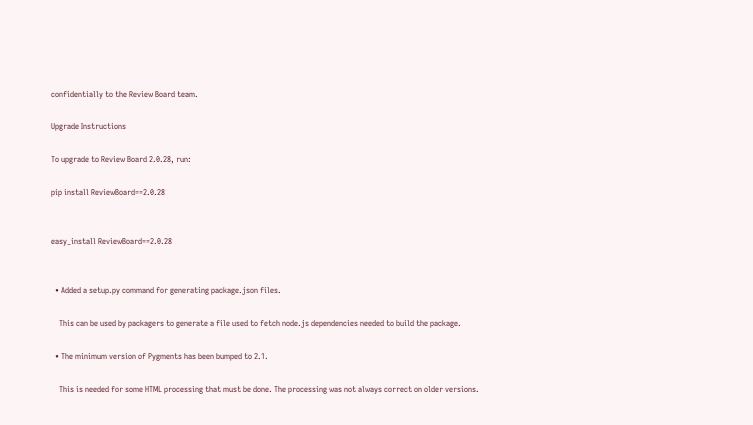confidentially to the Review Board team.

Upgrade Instructions

To upgrade to Review Board 2.0.28, run:

pip install ReviewBoard==2.0.28


easy_install ReviewBoard==2.0.28


  • Added a setup.py command for generating package.json files.

    This can be used by packagers to generate a file used to fetch node.js dependencies needed to build the package.

  • The minimum version of Pygments has been bumped to 2.1.

    This is needed for some HTML processing that must be done. The processing was not always correct on older versions.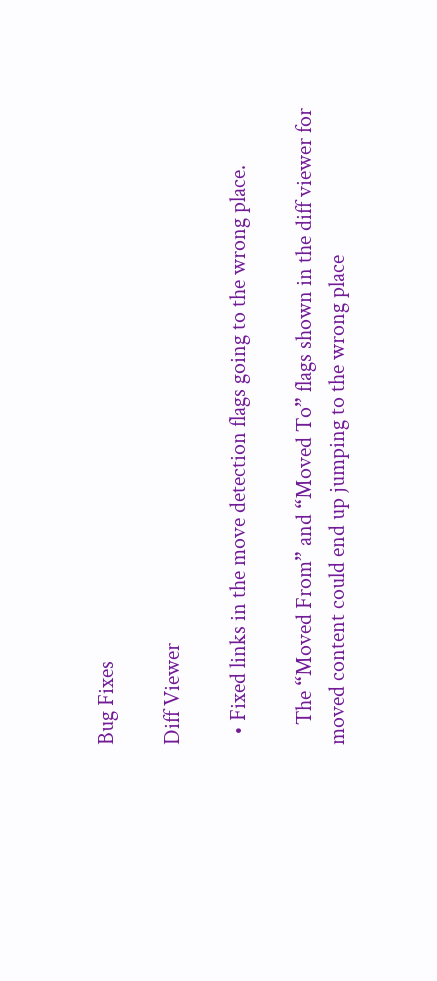Bug Fixes

Diff Viewer

  • Fixed links in the move detection flags going to the wrong place.

    The “Moved From” and “Moved To” flags shown in the diff viewer for moved content could end up jumping to the wrong place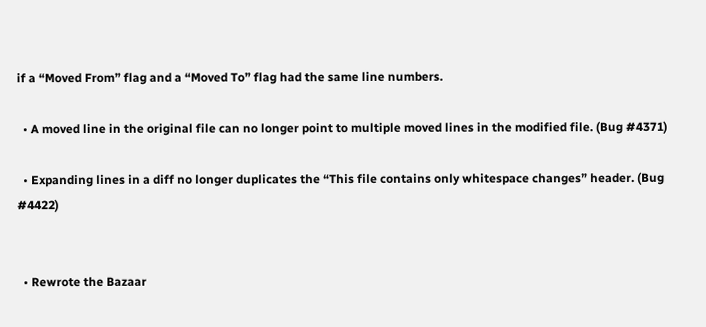if a “Moved From” flag and a “Moved To” flag had the same line numbers.

  • A moved line in the original file can no longer point to multiple moved lines in the modified file. (Bug #4371)

  • Expanding lines in a diff no longer duplicates the “This file contains only whitespace changes” header. (Bug #4422)


  • Rewrote the Bazaar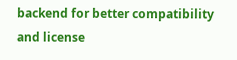backend for better compatibility and license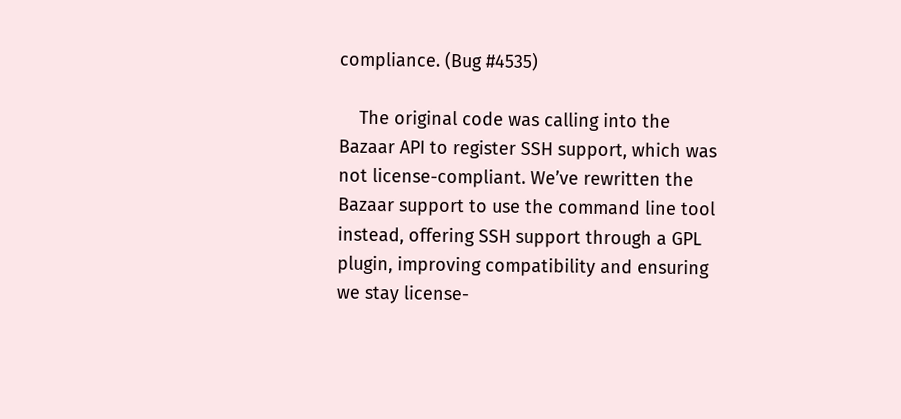compliance. (Bug #4535)

    The original code was calling into the Bazaar API to register SSH support, which was not license-compliant. We’ve rewritten the Bazaar support to use the command line tool instead, offering SSH support through a GPL plugin, improving compatibility and ensuring we stay license-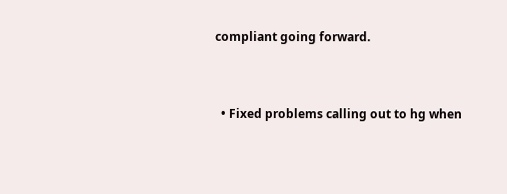compliant going forward.


  • Fixed problems calling out to hg when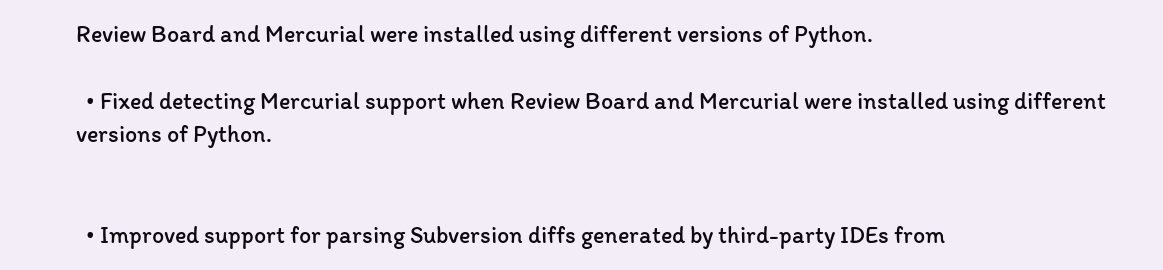Review Board and Mercurial were installed using different versions of Python.

  • Fixed detecting Mercurial support when Review Board and Mercurial were installed using different versions of Python.


  • Improved support for parsing Subversion diffs generated by third-party IDEs from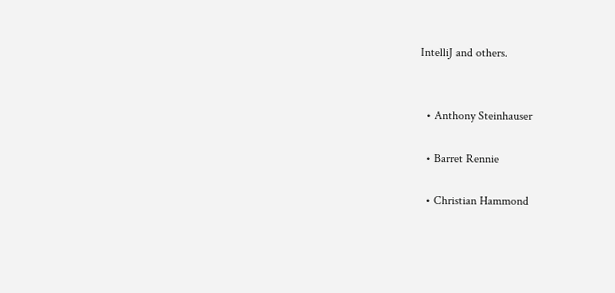IntelliJ and others.


  • Anthony Steinhauser

  • Barret Rennie

  • Christian Hammond